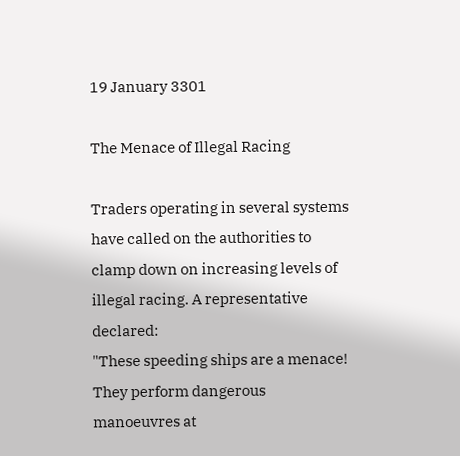19 January 3301

The Menace of Illegal Racing

Traders operating in several systems have called on the authorities to clamp down on increasing levels of illegal racing. A representative declared:
"These speeding ships are a menace! They perform dangerous manoeuvres at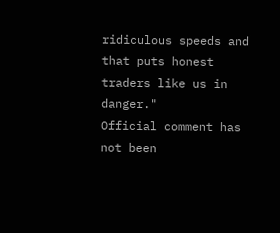ridiculous speeds and that puts honest traders like us in danger."
Official comment has not been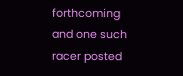forthcoming and one such racer posted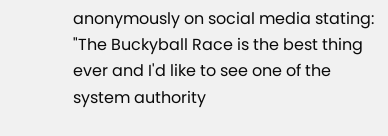anonymously on social media stating:
"The Buckyball Race is the best thing ever and I'd like to see one of the system authority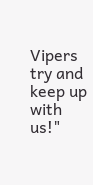Vipers try and keep up with us!"